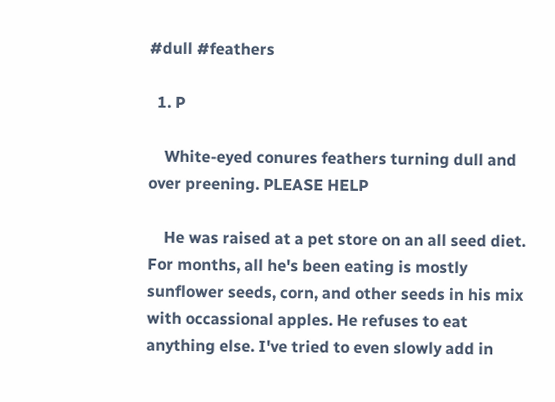#dull #feathers

  1. P

    White-eyed conures feathers turning dull and over preening. PLEASE HELP

    He was raised at a pet store on an all seed diet. For months, all he's been eating is mostly sunflower seeds, corn, and other seeds in his mix with occassional apples. He refuses to eat anything else. I've tried to even slowly add in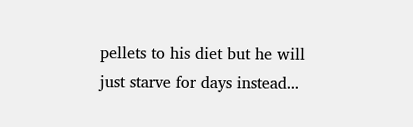pellets to his diet but he will just starve for days instead...